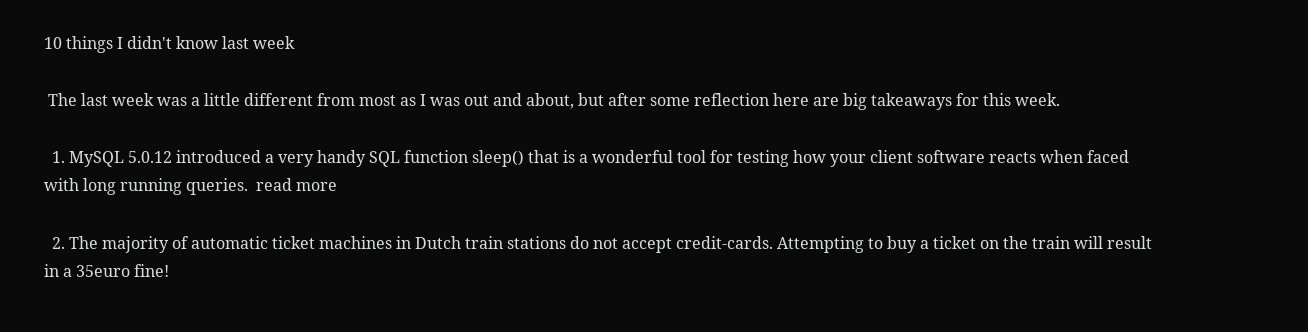10 things I didn't know last week

 The last week was a little different from most as I was out and about, but after some reflection here are big takeaways for this week.

  1. MySQL 5.0.12 introduced a very handy SQL function sleep() that is a wonderful tool for testing how your client software reacts when faced with long running queries.  read more

  2. The majority of automatic ticket machines in Dutch train stations do not accept credit-cards. Attempting to buy a ticket on the train will result in a 35euro fine!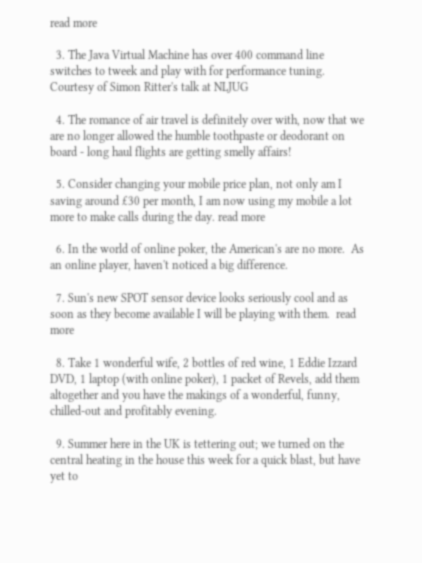read more

  3. The Java Virtual Machine has over 400 command line switches to tweek and play with for performance tuning. Courtesy of Simon Ritter's talk at NLJUG

  4. The romance of air travel is definitely over with, now that we are no longer allowed the humble toothpaste or deodorant on board - long haul flights are getting smelly affairs!

  5. Consider changing your mobile price plan, not only am I saving around £30 per month, I am now using my mobile a lot more to make calls during the day. read more

  6. In the world of online poker, the American's are no more.  As an online player, haven't noticed a big difference.

  7. Sun's new SPOT sensor device looks seriously cool and as soon as they become available I will be playing with them.  read more

  8. Take 1 wonderful wife, 2 bottles of red wine, 1 Eddie Izzard DVD, 1 laptop (with online poker), 1 packet of Revels, add them altogether and you have the makings of a wonderful, funny, chilled-out and profitably evening.

  9. Summer here in the UK is tettering out; we turned on the central heating in the house this week for a quick blast, but have yet to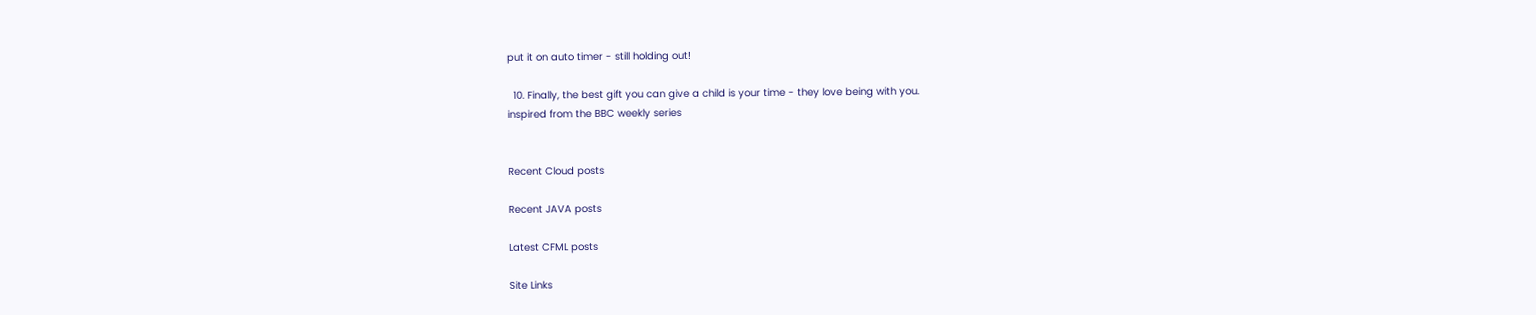put it on auto timer - still holding out!

  10. Finally, the best gift you can give a child is your time - they love being with you.
inspired from the BBC weekly series


Recent Cloud posts

Recent JAVA posts

Latest CFML posts

Site Links